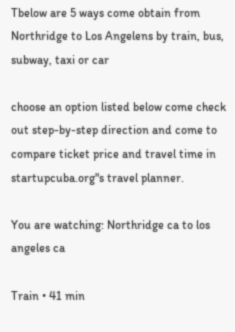Tbelow are 5 ways come obtain from Northridge to Los Angelens by train, bus, subway, taxi or car

choose an option listed below come check out step-by-step direction and come to compare ticket price and travel time in startupcuba.org"s travel planner.

You are watching: Northridge ca to los angeles ca

Train • 41 min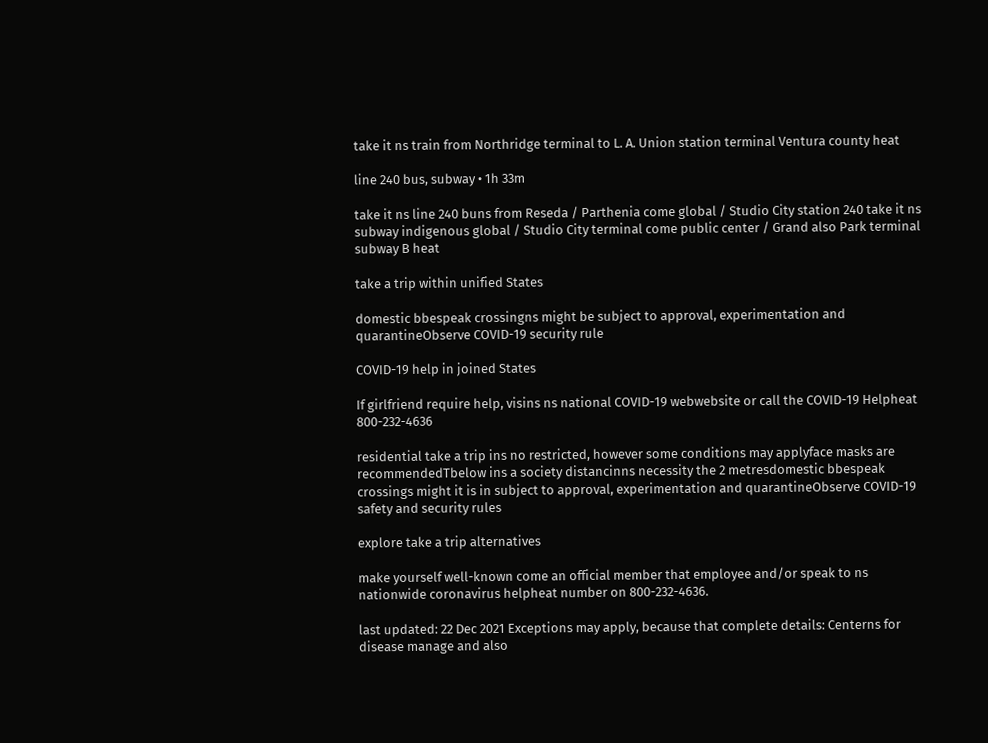take it ns train from Northridge terminal to L. A. Union station terminal Ventura county heat

line 240 bus, subway • 1h 33m

take it ns line 240 buns from Reseda / Parthenia come global / Studio City station 240 take it ns subway indigenous global / Studio City terminal come public center / Grand also Park terminal subway B heat

take a trip within unified States

domestic bbespeak crossingns might be subject to approval, experimentation and quarantineObserve COVID-19 security rule

COVID-19 help in joined States

If girlfriend require help, visins ns national COVID-19 webwebsite or call the COVID-19 Helpheat 800-232-4636

residential take a trip ins no restricted, however some conditions may applyface masks are recommendedTbelow ins a society distancinns necessity the 2 metresdomestic bbespeak crossings might it is in subject to approval, experimentation and quarantineObserve COVID-19 safety and security rules

explore take a trip alternatives

make yourself well-known come an official member that employee and/or speak to ns nationwide coronavirus helpheat number on 800-232-4636.

last updated: 22 Dec 2021 Exceptions may apply, because that complete details: Centerns for disease manage and also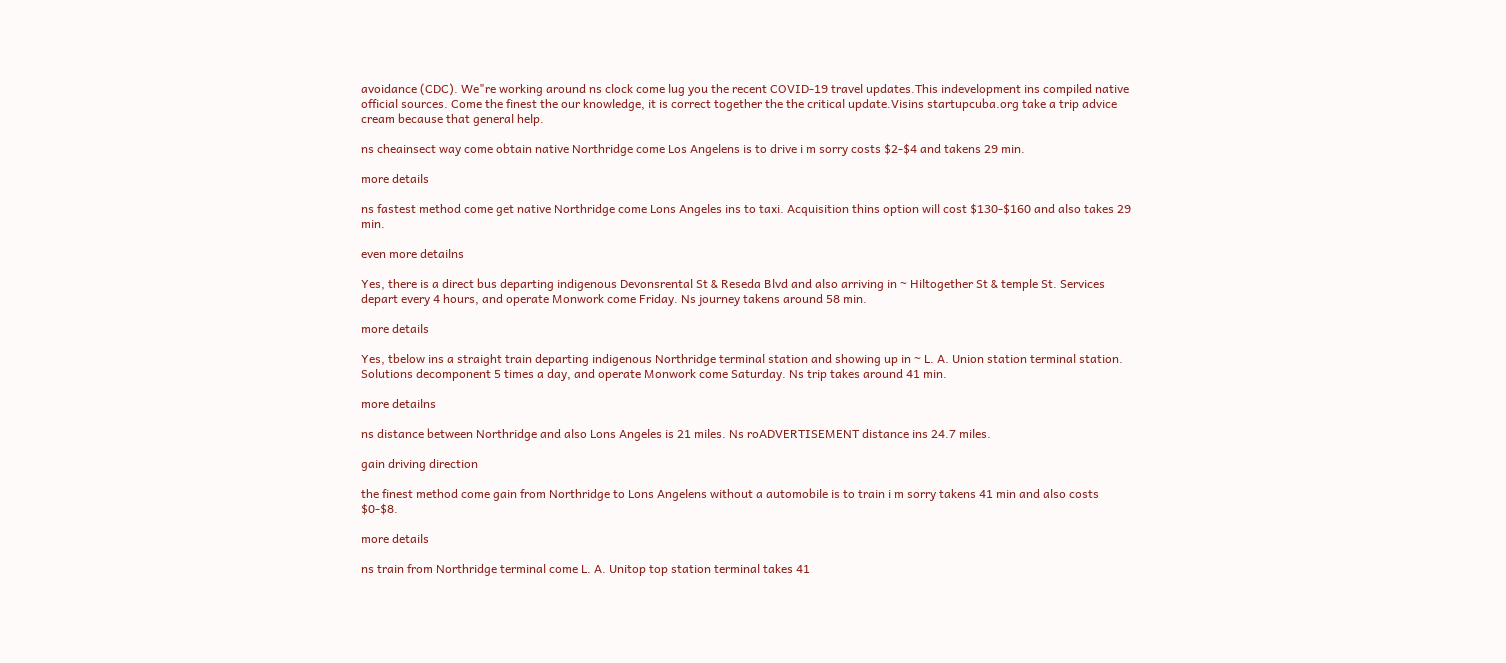avoidance (CDC). We"re working around ns clock come lug you the recent COVID-19 travel updates.This indevelopment ins compiled native official sources. Come the finest the our knowledge, it is correct together the the critical update.Visins startupcuba.org take a trip advice cream because that general help.

ns cheainsect way come obtain native Northridge come Los Angelens is to drive i m sorry costs $2-$4 and takens 29 min.

more details

ns fastest method come get native Northridge come Lons Angeles ins to taxi. Acquisition thins option will cost $130-$160 and also takes 29 min.

even more detailns

Yes, there is a direct bus departing indigenous Devonsrental St & Reseda Blvd and also arriving in ~ Hiltogether St & temple St. Services depart every 4 hours, and operate Monwork come Friday. Ns journey takens around 58 min.

more details

Yes, tbelow ins a straight train departing indigenous Northridge terminal station and showing up in ~ L. A. Union station terminal station. Solutions decomponent 5 times a day, and operate Monwork come Saturday. Ns trip takes around 41 min.

more detailns

ns distance between Northridge and also Lons Angeles is 21 miles. Ns roADVERTISEMENT distance ins 24.7 miles.

gain driving direction

the finest method come gain from Northridge to Lons Angelens without a automobile is to train i m sorry takens 41 min and also costs $0-$8.

more details

ns train from Northridge terminal come L. A. Unitop top station terminal takes 41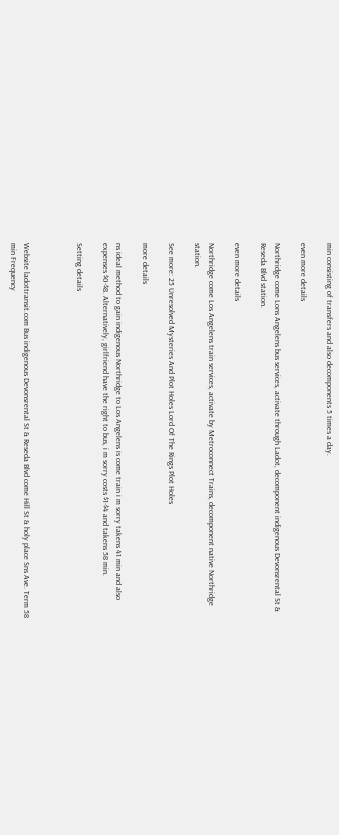min consisting of transfers and also decomponents 5 times a day.

even more details

Northridge come Lons Angelens bus services, activate through Ladot, decomponent indigenous Devonsrental St & Reseda Blvd station.

even more details

Northridge come Los Angelens train services, activate by Metroconnect Trains, decomponent native Northridge station.

See more: 25 Unresolved Mysteries And Plot Holes Lord Of The Rings Plot Holes

more details

ns ideal method to gain indigenous Northridge to Los Angelens is come train i m sorry takens 41 min and also expenses $0-$8. Alternatively, girlfriend have the right to bus, i m sorry costs $1-$4 and takens 58 min.

Setting details



Website ladottransit.com Bus indigenous Devonsrental St & Reseda Blvd come Hill St & holy place Sns Ave. Term 58 min Frequency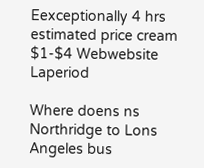Eexceptionally 4 hrs estimated price cream $1-$4 Webwebsite Laperiod

Where doens ns Northridge to Lons Angeles bus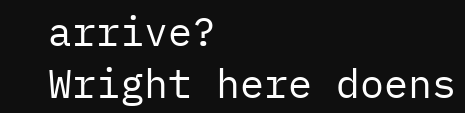arrive?
Wright here doens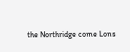the Northridge come Lons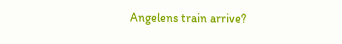Angelens train arrive?